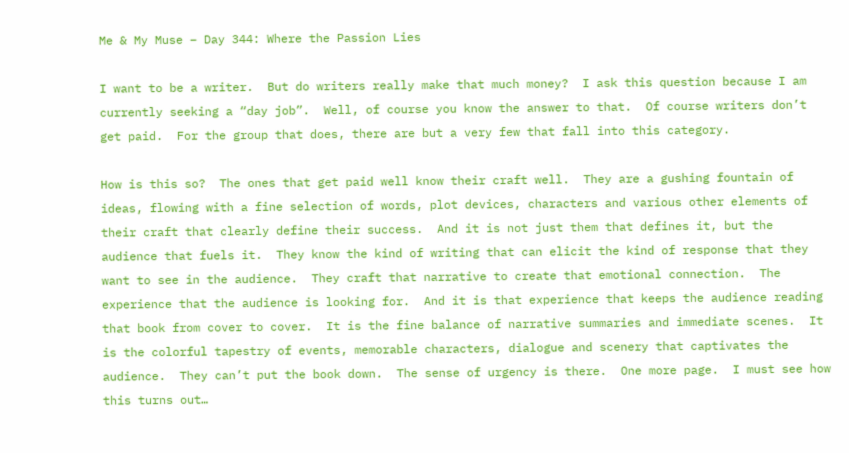Me & My Muse – Day 344: Where the Passion Lies

I want to be a writer.  But do writers really make that much money?  I ask this question because I am currently seeking a “day job”.  Well, of course you know the answer to that.  Of course writers don’t get paid.  For the group that does, there are but a very few that fall into this category.

How is this so?  The ones that get paid well know their craft well.  They are a gushing fountain of ideas, flowing with a fine selection of words, plot devices, characters and various other elements of their craft that clearly define their success.  And it is not just them that defines it, but the audience that fuels it.  They know the kind of writing that can elicit the kind of response that they want to see in the audience.  They craft that narrative to create that emotional connection.  The experience that the audience is looking for.  And it is that experience that keeps the audience reading that book from cover to cover.  It is the fine balance of narrative summaries and immediate scenes.  It is the colorful tapestry of events, memorable characters, dialogue and scenery that captivates the audience.  They can’t put the book down.  The sense of urgency is there.  One more page.  I must see how this turns out…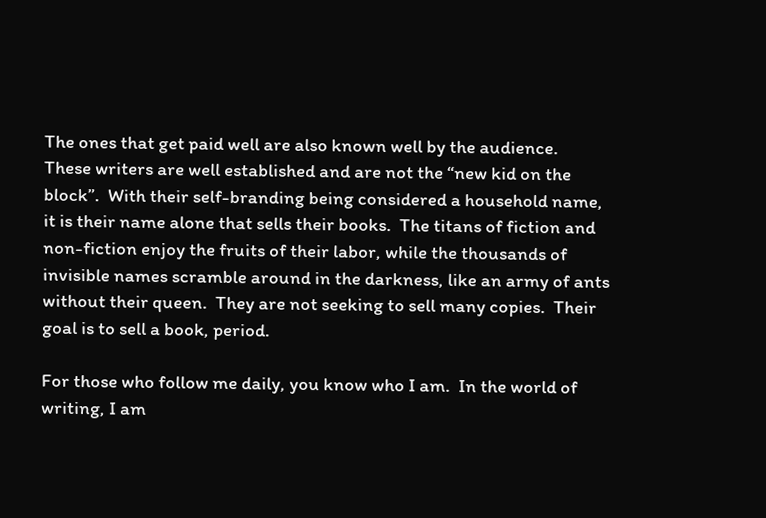The ones that get paid well are also known well by the audience.  These writers are well established and are not the “new kid on the block”.  With their self-branding being considered a household name, it is their name alone that sells their books.  The titans of fiction and non-fiction enjoy the fruits of their labor, while the thousands of invisible names scramble around in the darkness, like an army of ants without their queen.  They are not seeking to sell many copies.  Their goal is to sell a book, period.

For those who follow me daily, you know who I am.  In the world of writing, I am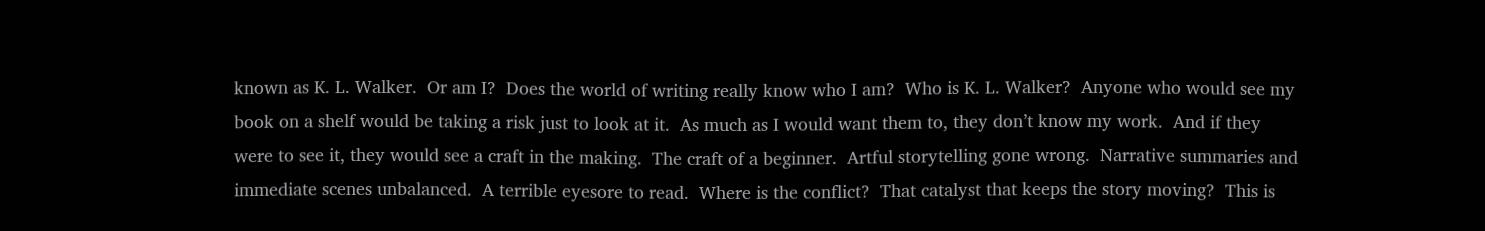known as K. L. Walker.  Or am I?  Does the world of writing really know who I am?  Who is K. L. Walker?  Anyone who would see my book on a shelf would be taking a risk just to look at it.  As much as I would want them to, they don’t know my work.  And if they were to see it, they would see a craft in the making.  The craft of a beginner.  Artful storytelling gone wrong.  Narrative summaries and immediate scenes unbalanced.  A terrible eyesore to read.  Where is the conflict?  That catalyst that keeps the story moving?  This is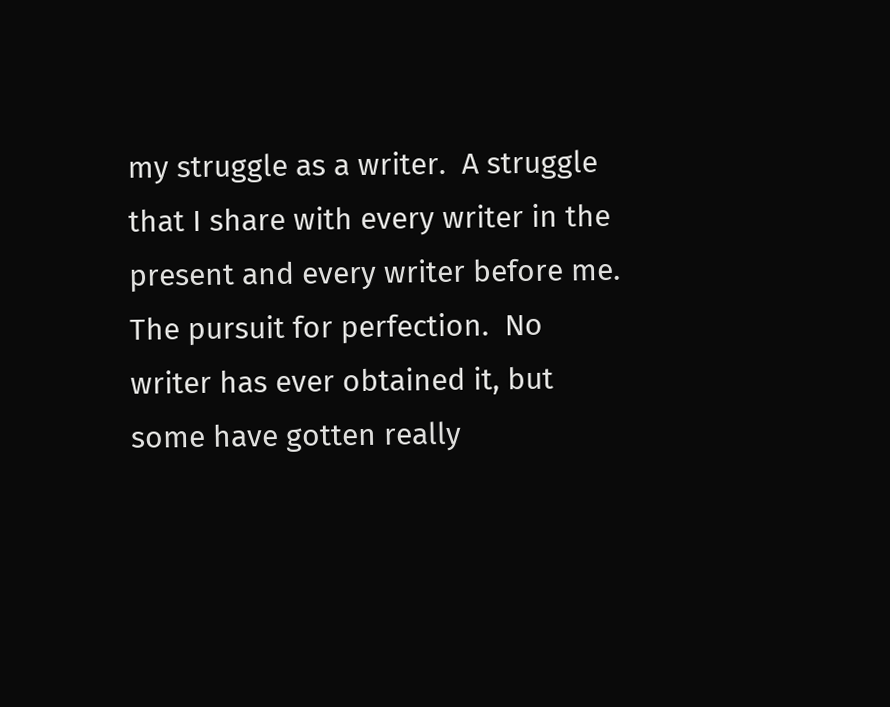my struggle as a writer.  A struggle that I share with every writer in the present and every writer before me.  The pursuit for perfection.  No writer has ever obtained it, but some have gotten really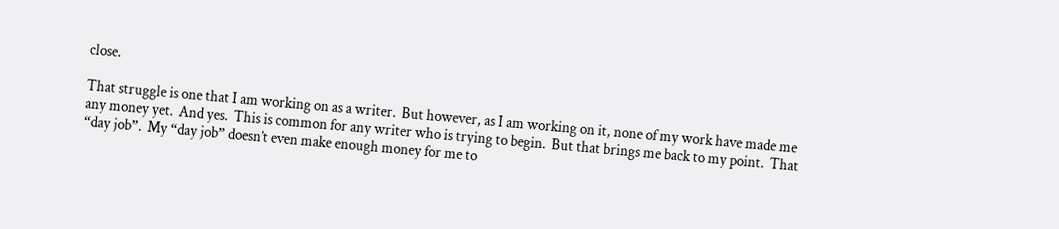close.

That struggle is one that I am working on as a writer.  But however, as I am working on it, none of my work have made me any money yet.  And yes.  This is common for any writer who is trying to begin.  But that brings me back to my point.  That “day job”.  My “day job” doesn’t even make enough money for me to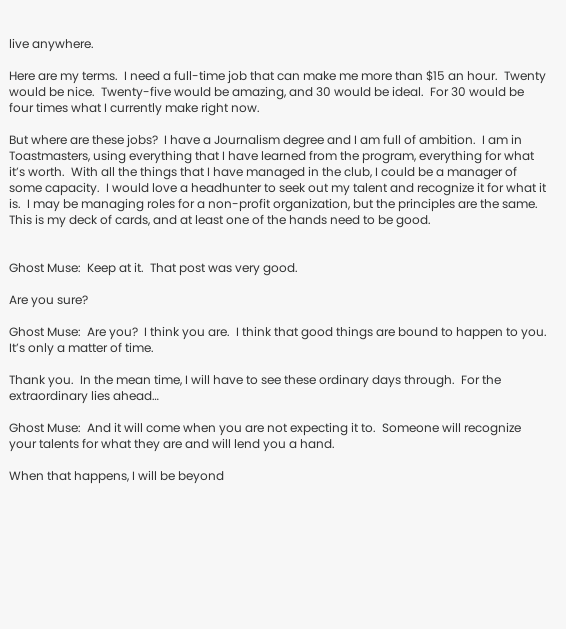live anywhere.

Here are my terms.  I need a full-time job that can make me more than $15 an hour.  Twenty would be nice.  Twenty-five would be amazing, and 30 would be ideal.  For 30 would be four times what I currently make right now.

But where are these jobs?  I have a Journalism degree and I am full of ambition.  I am in Toastmasters, using everything that I have learned from the program, everything for what it’s worth.  With all the things that I have managed in the club, I could be a manager of some capacity.  I would love a headhunter to seek out my talent and recognize it for what it is.  I may be managing roles for a non-profit organization, but the principles are the same.  This is my deck of cards, and at least one of the hands need to be good.


Ghost Muse:  Keep at it.  That post was very good.

Are you sure?

Ghost Muse:  Are you?  I think you are.  I think that good things are bound to happen to you.  It’s only a matter of time.

Thank you.  In the mean time, I will have to see these ordinary days through.  For the extraordinary lies ahead…

Ghost Muse:  And it will come when you are not expecting it to.  Someone will recognize your talents for what they are and will lend you a hand.

When that happens, I will be beyond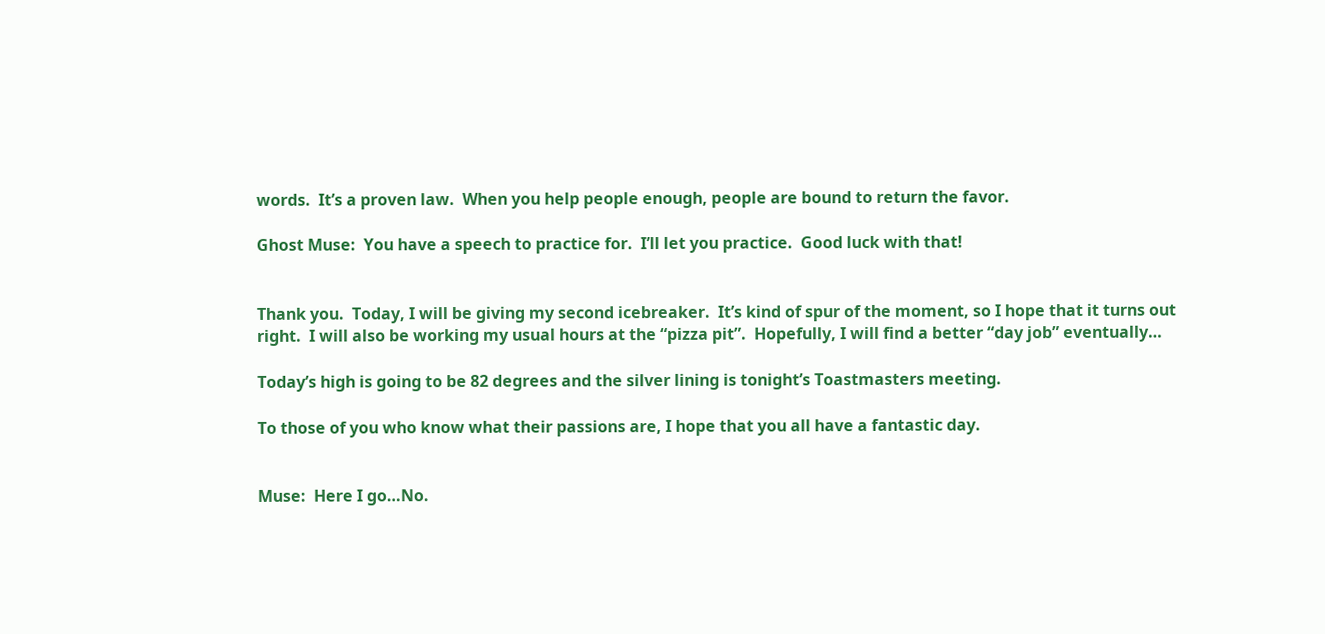words.  It’s a proven law.  When you help people enough, people are bound to return the favor.

Ghost Muse:  You have a speech to practice for.  I’ll let you practice.  Good luck with that!


Thank you.  Today, I will be giving my second icebreaker.  It’s kind of spur of the moment, so I hope that it turns out right.  I will also be working my usual hours at the “pizza pit”.  Hopefully, I will find a better “day job” eventually…

Today’s high is going to be 82 degrees and the silver lining is tonight’s Toastmasters meeting.

To those of you who know what their passions are, I hope that you all have a fantastic day.


Muse:  Here I go…No.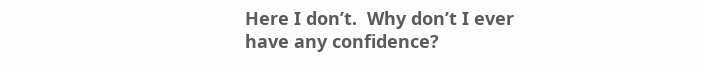Here I don’t.  Why don’t I ever have any confidence?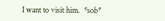I want to visit him.  *sob*